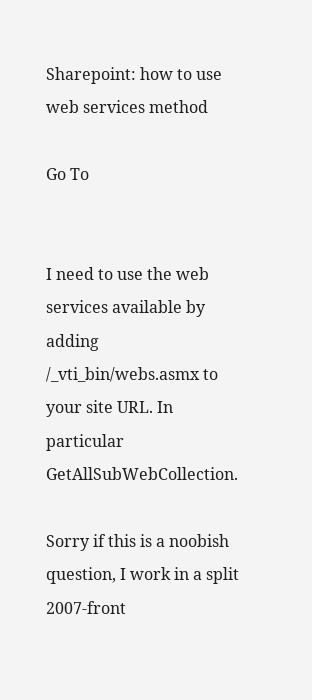Sharepoint: how to use web services method

Go To


I need to use the web services available by adding /_vti_bin/webs.asmx to your site URL. In particular GetAllSubWebCollection.

Sorry if this is a noobish question, I work in a split 2007-front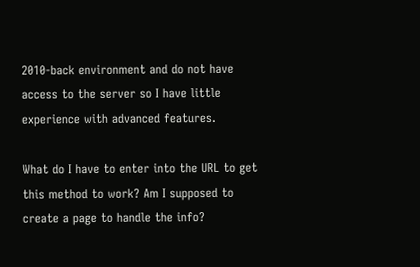2010-back environment and do not have access to the server so I have little experience with advanced features.

What do I have to enter into the URL to get this method to work? Am I supposed to create a page to handle the info?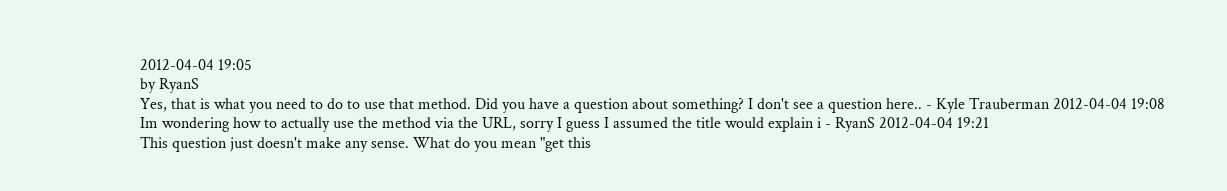2012-04-04 19:05
by RyanS
Yes, that is what you need to do to use that method. Did you have a question about something? I don't see a question here.. - Kyle Trauberman 2012-04-04 19:08
Im wondering how to actually use the method via the URL, sorry I guess I assumed the title would explain i - RyanS 2012-04-04 19:21
This question just doesn't make any sense. What do you mean "get this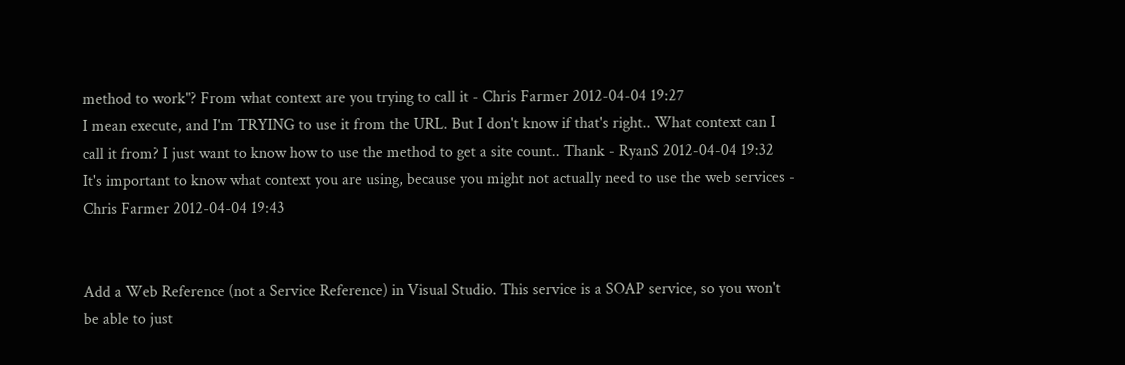method to work"? From what context are you trying to call it - Chris Farmer 2012-04-04 19:27
I mean execute, and I'm TRYING to use it from the URL. But I don't know if that's right.. What context can I call it from? I just want to know how to use the method to get a site count.. Thank - RyanS 2012-04-04 19:32
It's important to know what context you are using, because you might not actually need to use the web services - Chris Farmer 2012-04-04 19:43


Add a Web Reference (not a Service Reference) in Visual Studio. This service is a SOAP service, so you won't be able to just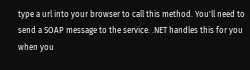type a url into your browser to call this method. You'll need to send a SOAP message to the service. .NET handles this for you when you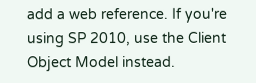add a web reference. If you're using SP 2010, use the Client Object Model instead.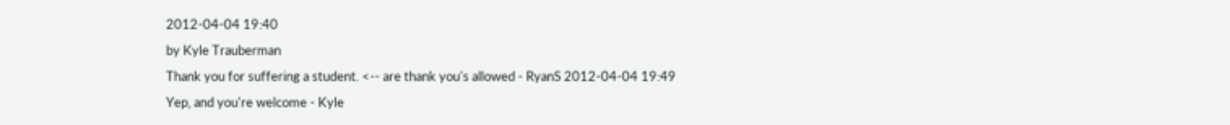2012-04-04 19:40
by Kyle Trauberman
Thank you for suffering a student. <-- are thank you's allowed - RyanS 2012-04-04 19:49
Yep, and you're welcome - Kyle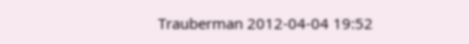Trauberman 2012-04-04 19:52